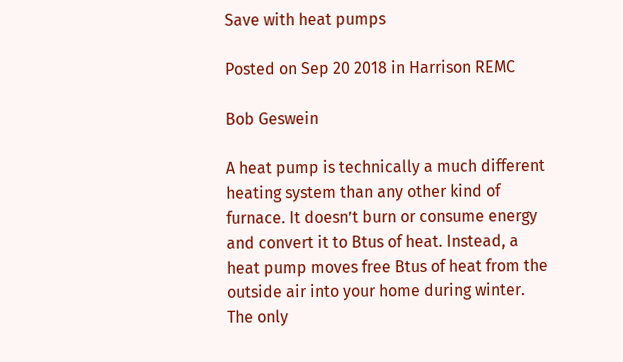Save with heat pumps

Posted on Sep 20 2018 in Harrison REMC

Bob Geswein

A heat pump is technically a much different heating system than any other kind of furnace. It doesn’t burn or consume energy and convert it to Btus of heat. Instead, a heat pump moves free Btus of heat from the outside air into your home during winter. The only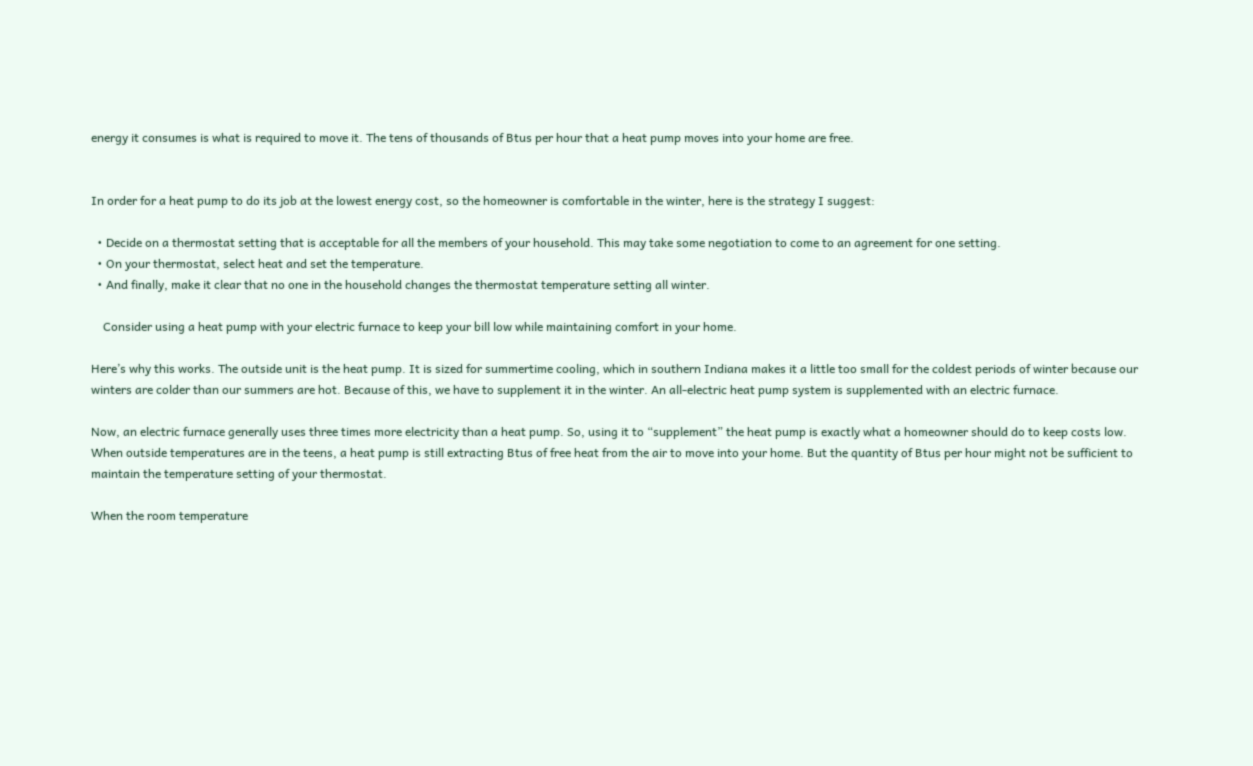energy it consumes is what is required to move it. The tens of thousands of Btus per hour that a heat pump moves into your home are free.


In order for a heat pump to do its job at the lowest energy cost, so the homeowner is comfortable in the winter, here is the strategy I suggest:

  • Decide on a thermostat setting that is acceptable for all the members of your household. This may take some negotiation to come to an agreement for one setting.
  • On your thermostat, select heat and set the temperature.
  • And finally, make it clear that no one in the household changes the thermostat temperature setting all winter.

    Consider using a heat pump with your electric furnace to keep your bill low while maintaining comfort in your home.

Here’s why this works. The outside unit is the heat pump. It is sized for summertime cooling, which in southern Indiana makes it a little too small for the coldest periods of winter because our winters are colder than our summers are hot. Because of this, we have to supplement it in the winter. An all-electric heat pump system is supplemented with an electric furnace.

Now, an electric furnace generally uses three times more electricity than a heat pump. So, using it to “supplement” the heat pump is exactly what a homeowner should do to keep costs low. When outside temperatures are in the teens, a heat pump is still extracting Btus of free heat from the air to move into your home. But the quantity of Btus per hour might not be sufficient to maintain the temperature setting of your thermostat.

When the room temperature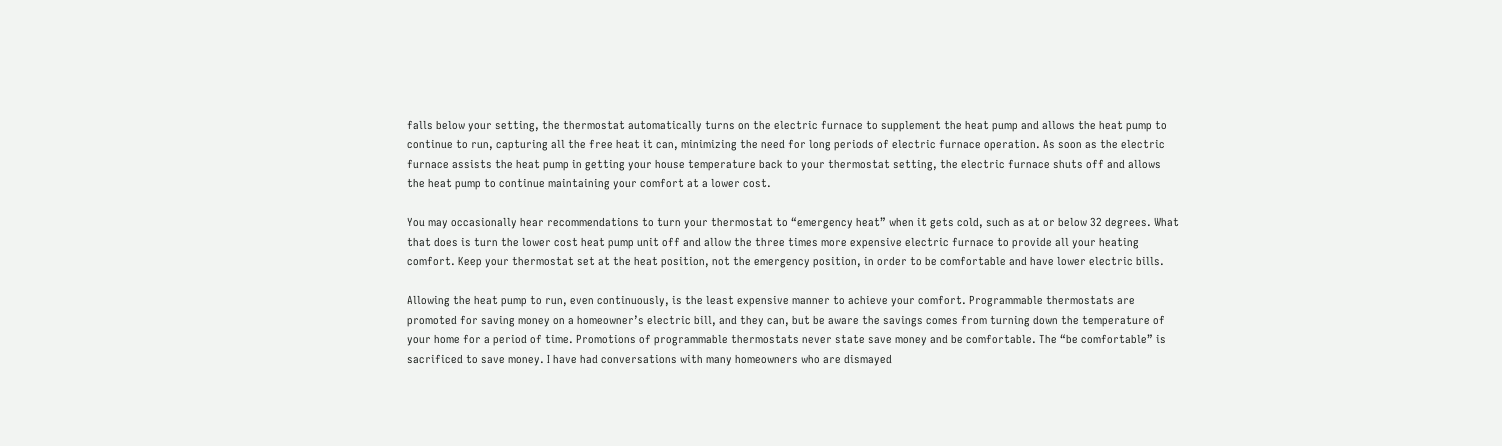falls below your setting, the thermostat automatically turns on the electric furnace to supplement the heat pump and allows the heat pump to continue to run, capturing all the free heat it can, minimizing the need for long periods of electric furnace operation. As soon as the electric furnace assists the heat pump in getting your house temperature back to your thermostat setting, the electric furnace shuts off and allows the heat pump to continue maintaining your comfort at a lower cost.

You may occasionally hear recommendations to turn your thermostat to “emergency heat” when it gets cold, such as at or below 32 degrees. What that does is turn the lower cost heat pump unit off and allow the three times more expensive electric furnace to provide all your heating comfort. Keep your thermostat set at the heat position, not the emergency position, in order to be comfortable and have lower electric bills.

Allowing the heat pump to run, even continuously, is the least expensive manner to achieve your comfort. Programmable thermostats are promoted for saving money on a homeowner’s electric bill, and they can, but be aware the savings comes from turning down the temperature of your home for a period of time. Promotions of programmable thermostats never state save money and be comfortable. The “be comfortable” is sacrificed to save money. I have had conversations with many homeowners who are dismayed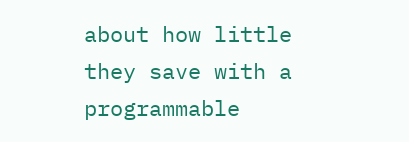about how little they save with a programmable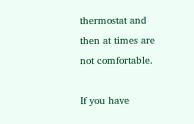thermostat and then at times are not comfortable.

If you have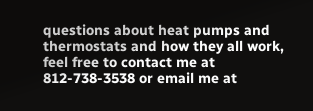questions about heat pumps and thermostats and how they all work, feel free to contact me at 812-738-3538 or email me at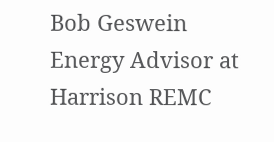Bob Geswein
Energy Advisor at Harrison REMC